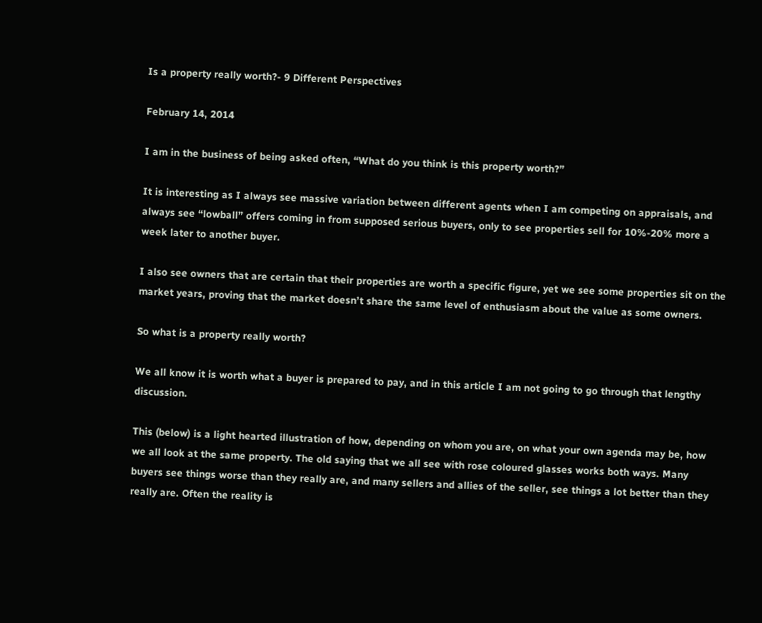Is a property really worth?- 9 Different Perspectives

February 14, 2014

I am in the business of being asked often, “What do you think is this property worth?”

It is interesting as I always see massive variation between different agents when I am competing on appraisals, and always see “lowball” offers coming in from supposed serious buyers, only to see properties sell for 10%-20% more a week later to another buyer.

I also see owners that are certain that their properties are worth a specific figure, yet we see some properties sit on the market years, proving that the market doesn’t share the same level of enthusiasm about the value as some owners.

So what is a property really worth?

We all know it is worth what a buyer is prepared to pay, and in this article I am not going to go through that lengthy discussion.

This (below) is a light hearted illustration of how, depending on whom you are, on what your own agenda may be, how we all look at the same property. The old saying that we all see with rose coloured glasses works both ways. Many buyers see things worse than they really are, and many sellers and allies of the seller, see things a lot better than they really are. Often the reality is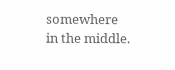somewhere in the middle.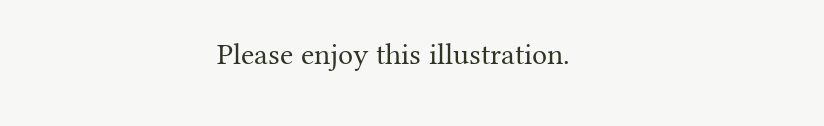Please enjoy this illustration.